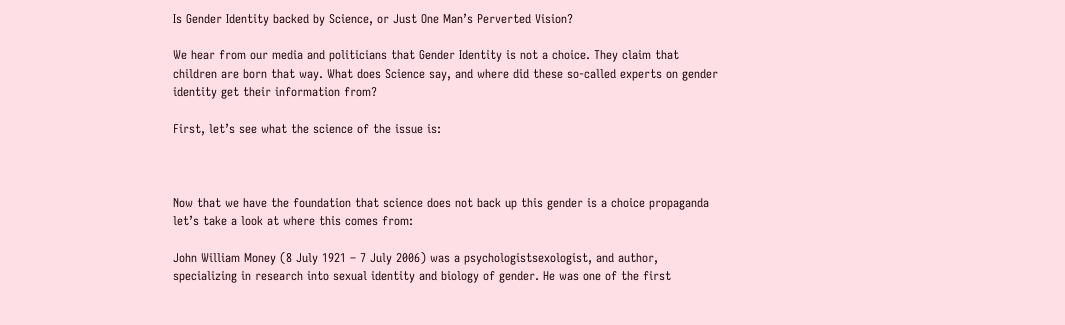Is Gender Identity backed by Science, or Just One Man’s Perverted Vision?

We hear from our media and politicians that Gender Identity is not a choice. They claim that children are born that way. What does Science say, and where did these so-called experts on gender identity get their information from?

First, let’s see what the science of the issue is:



Now that we have the foundation that science does not back up this gender is a choice propaganda let’s take a look at where this comes from:

John William Money (8 July 1921 – 7 July 2006) was a psychologistsexologist, and author, specializing in research into sexual identity and biology of gender. He was one of the first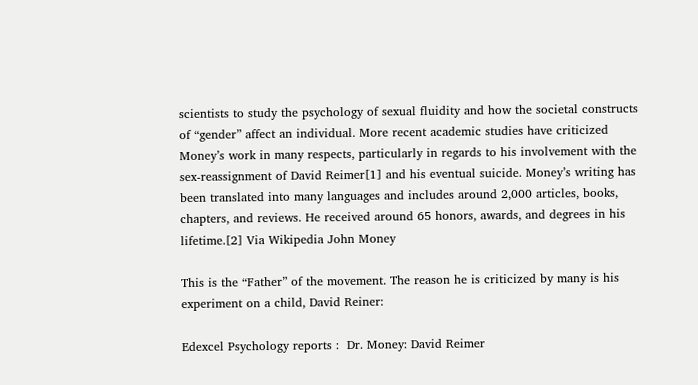scientists to study the psychology of sexual fluidity and how the societal constructs of “gender” affect an individual. More recent academic studies have criticized Money’s work in many respects, particularly in regards to his involvement with the sex-reassignment of David Reimer[1] and his eventual suicide. Money’s writing has been translated into many languages and includes around 2,000 articles, books, chapters, and reviews. He received around 65 honors, awards, and degrees in his lifetime.[2] Via Wikipedia John Money

This is the “Father” of the movement. The reason he is criticized by many is his experiment on a child, David Reiner:

Edexcel Psychology reports :  Dr. Money: David Reimer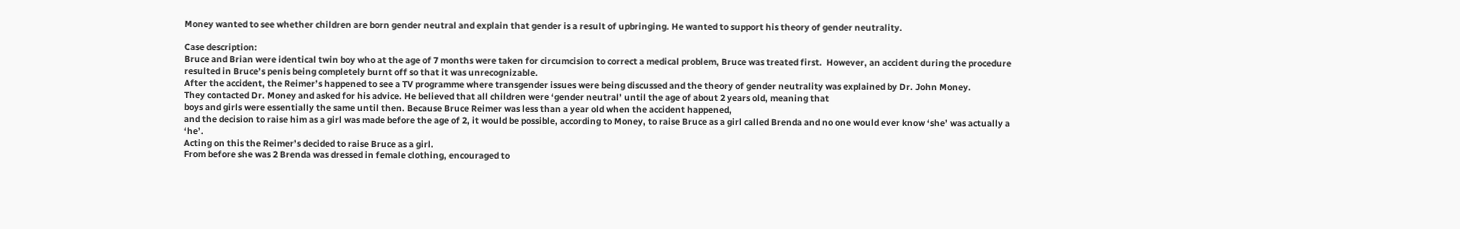Money wanted to see whether children are born gender neutral and explain that gender is a result of upbringing. He wanted to support his theory of gender neutrality.

Case description:
Bruce and Brian were identical twin boy who at the age of 7 months were taken for circumcision to correct a medical problem, Bruce was treated first.  However, an accident during the procedure resulted in Bruce’s penis being completely burnt off so that it was unrecognizable.
After the accident, the Reimer’s happened to see a TV programme where transgender issues were being discussed and the theory of gender neutrality was explained by Dr. John Money.
They contacted Dr. Money and asked for his advice. He believed that all children were ‘gender neutral’ until the age of about 2 years old, meaning that
boys and girls were essentially the same until then. Because Bruce Reimer was less than a year old when the accident happened,
and the decision to raise him as a girl was made before the age of 2, it would be possible, according to Money, to raise Bruce as a girl called Brenda and no one would ever know ‘she’ was actually a ‘he’.
Acting on this the Reimer’s decided to raise Bruce as a girl.
From before she was 2 Brenda was dressed in female clothing, encouraged to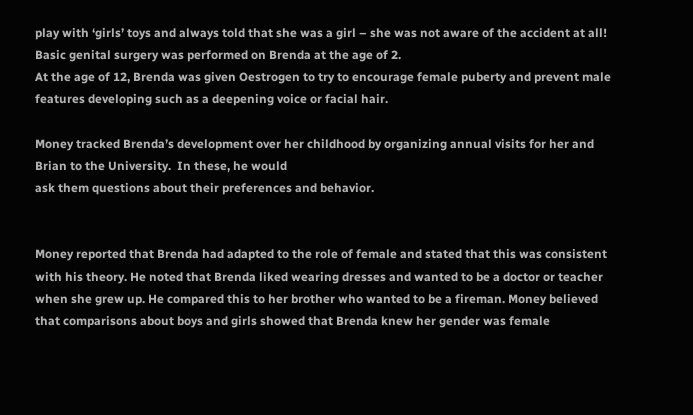play with ‘girls’ toys and always told that she was a girl – she was not aware of the accident at all! Basic genital surgery was performed on Brenda at the age of 2.
At the age of 12, Brenda was given Oestrogen to try to encourage female puberty and prevent male features developing such as a deepening voice or facial hair.

Money tracked Brenda’s development over her childhood by organizing annual visits for her and Brian to the University.  In these, he would
ask them questions about their preferences and behavior.


Money reported that Brenda had adapted to the role of female and stated that this was consistent with his theory. He noted that Brenda liked wearing dresses and wanted to be a doctor or teacher when she grew up. He compared this to her brother who wanted to be a fireman. Money believed that comparisons about boys and girls showed that Brenda knew her gender was female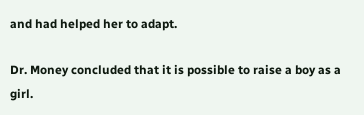and had helped her to adapt.

Dr. Money concluded that it is possible to raise a boy as a girl.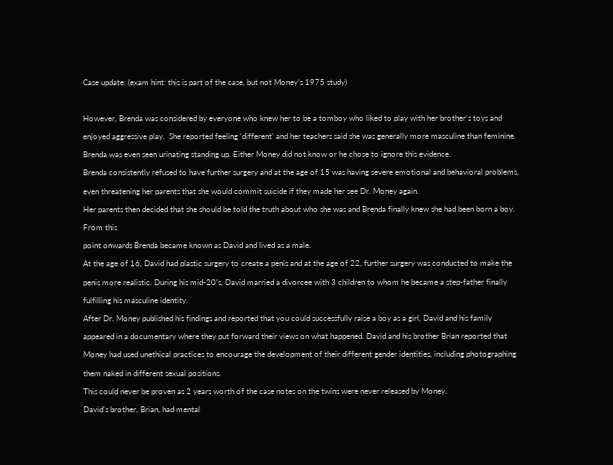Case update: (exam hint: this is part of the case, but not Money’s 1975 study)

However, Brenda was considered by everyone who knew her to be a tomboy who liked to play with her brother’s toys and enjoyed aggressive play.  She reported feeling ‘different’ and her teachers said she was generally more masculine than feminine. Brenda was even seen urinating standing up. Either Money did not know or he chose to ignore this evidence.
Brenda consistently refused to have further surgery and at the age of 15 was having severe emotional and behavioral problems, even threatening her parents that she would commit suicide if they made her see Dr. Money again.
Her parents then decided that she should be told the truth about who she was and Brenda finally knew she had been born a boy.  From this
point onwards Brenda became known as David and lived as a male.
At the age of 16, David had plastic surgery to create a penis and at the age of 22, further surgery was conducted to make the penis more realistic. During his mid-20’s, David married a divorcee with 3 children to whom he became a step-father finally fulfilling his masculine identity.
After Dr. Money published his findings and reported that you could successfully raise a boy as a girl, David and his family appeared in a documentary where they put forward their views on what happened. David and his brother Brian reported that Money had used unethical practices to encourage the development of their different gender identities, including photographing them naked in different sexual positions.
This could never be proven as 2 years worth of the case notes on the twins were never released by Money.
David’s brother, Brian, had mental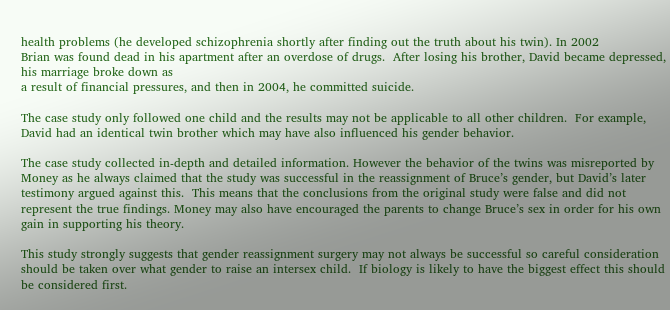health problems (he developed schizophrenia shortly after finding out the truth about his twin). In 2002
Brian was found dead in his apartment after an overdose of drugs.  After losing his brother, David became depressed, his marriage broke down as
a result of financial pressures, and then in 2004, he committed suicide.

The case study only followed one child and the results may not be applicable to all other children.  For example, David had an identical twin brother which may have also influenced his gender behavior.

The case study collected in-depth and detailed information. However the behavior of the twins was misreported by Money as he always claimed that the study was successful in the reassignment of Bruce’s gender, but David’s later testimony argued against this.  This means that the conclusions from the original study were false and did not represent the true findings. Money may also have encouraged the parents to change Bruce’s sex in order for his own gain in supporting his theory.

This study strongly suggests that gender reassignment surgery may not always be successful so careful consideration should be taken over what gender to raise an intersex child.  If biology is likely to have the biggest effect this should be considered first.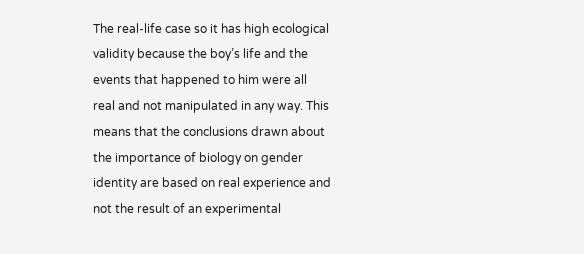The real-life case so it has high ecological validity because the boy’s life and the events that happened to him were all real and not manipulated in any way. This means that the conclusions drawn about the importance of biology on gender identity are based on real experience and not the result of an experimental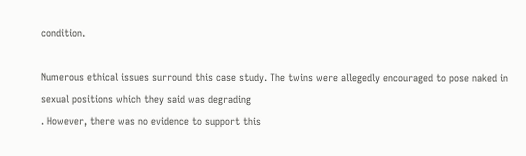condition.

Numerous ethical issues surround this case study. The twins were allegedly encouraged to pose naked in sexual positions which they said was degrading
. However, there was no evidence to support this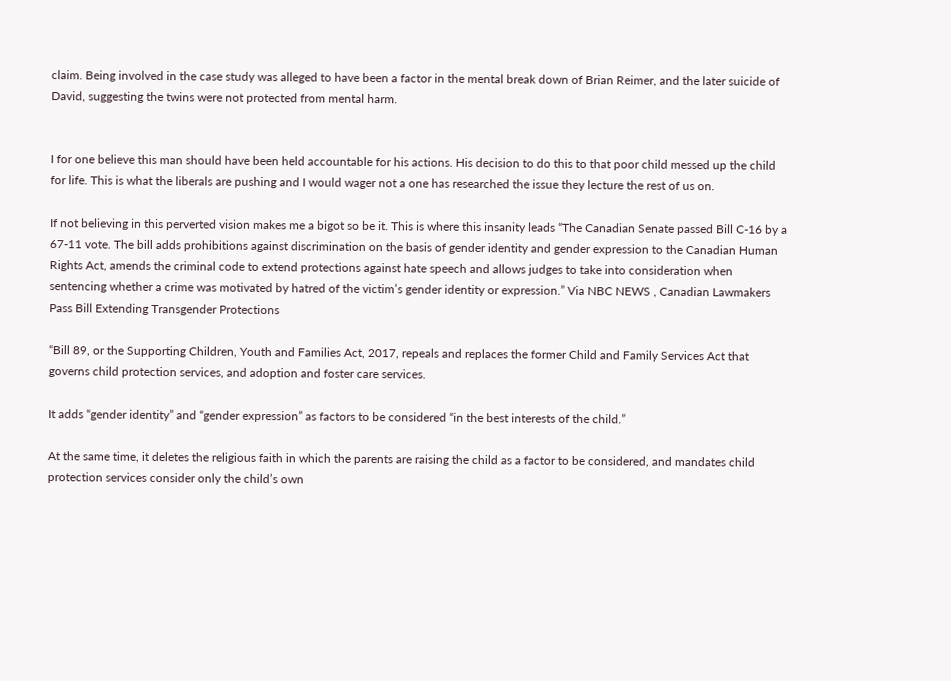claim. Being involved in the case study was alleged to have been a factor in the mental break down of Brian Reimer, and the later suicide of David, suggesting the twins were not protected from mental harm.


I for one believe this man should have been held accountable for his actions. His decision to do this to that poor child messed up the child for life. This is what the liberals are pushing and I would wager not a one has researched the issue they lecture the rest of us on.

If not believing in this perverted vision makes me a bigot so be it. This is where this insanity leads “The Canadian Senate passed Bill C-16 by a 67-11 vote. The bill adds prohibitions against discrimination on the basis of gender identity and gender expression to the Canadian Human Rights Act, amends the criminal code to extend protections against hate speech and allows judges to take into consideration when sentencing whether a crime was motivated by hatred of the victim’s gender identity or expression.” Via NBC NEWS , Canadian Lawmakers Pass Bill Extending Transgender Protections

“Bill 89, or the Supporting Children, Youth and Families Act, 2017, repeals and replaces the former Child and Family Services Act that governs child protection services, and adoption and foster care services.

It adds “gender identity” and “gender expression” as factors to be considered “in the best interests of the child.”

At the same time, it deletes the religious faith in which the parents are raising the child as a factor to be considered, and mandates child protection services consider only the child’s own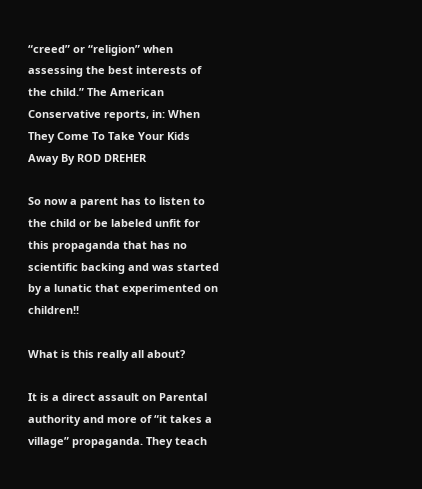“creed” or “religion” when assessing the best interests of the child.” The American Conservative reports, in: When They Come To Take Your Kids Away By ROD DREHER

So now a parent has to listen to the child or be labeled unfit for this propaganda that has no scientific backing and was started by a lunatic that experimented on children!!

What is this really all about?

It is a direct assault on Parental authority and more of “it takes a village” propaganda. They teach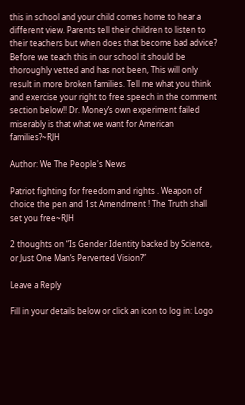this in school and your child comes home to hear a different view. Parents tell their children to listen to their teachers but when does that become bad advice? Before we teach this in our school it should be thoroughly vetted and has not been, This will only result in more broken families. Tell me what you think and exercise your right to free speech in the comment section below!! Dr. Money’s own experiment failed miserably is that what we want for American families?~RJH

Author: We The People's News

Patriot fighting for freedom and rights . Weapon of choice the pen and 1st Amendment ! The Truth shall set you free~RJH

2 thoughts on “Is Gender Identity backed by Science, or Just One Man’s Perverted Vision?”

Leave a Reply

Fill in your details below or click an icon to log in: Logo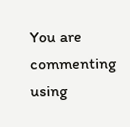You are commenting using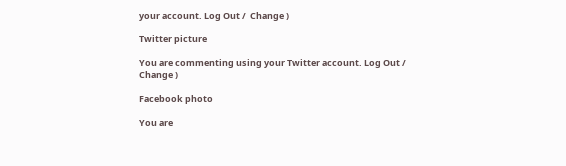your account. Log Out /  Change )

Twitter picture

You are commenting using your Twitter account. Log Out /  Change )

Facebook photo

You are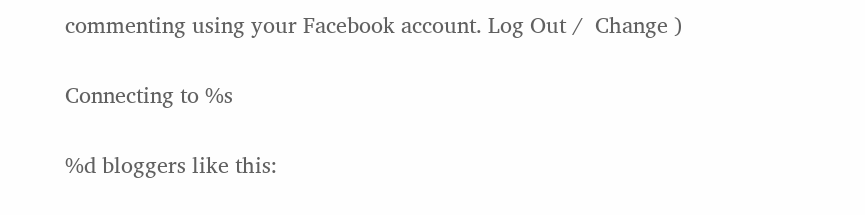commenting using your Facebook account. Log Out /  Change )

Connecting to %s

%d bloggers like this: